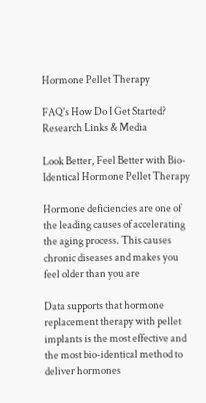Hormone Pellet Therapy

FAQ's How Do I Get Started? Research Links & Media

Look Better, Feel Better with Bio-Identical Hormone Pellet Therapy

Hormone deficiencies are one of the leading causes of accelerating the aging process. This causes chronic diseases and makes you feel older than you are

Data supports that hormone replacement therapy with pellet implants is the most effective and the most bio-identical method to deliver hormones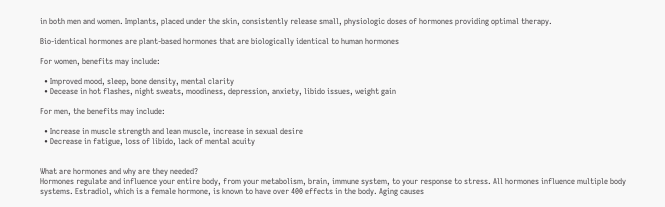in both men and women. Implants, placed under the skin, consistently release small, physiologic doses of hormones providing optimal therapy.

Bio-identical hormones are plant-based hormones that are biologically identical to human hormones

For women, benefits may include:

  • Improved mood, sleep, bone density, mental clarity
  • Decease in hot flashes, night sweats, moodiness, depression, anxiety, libido issues, weight gain

For men, the benefits may include:

  • Increase in muscle strength and lean muscle, increase in sexual desire
  • Decrease in fatigue, loss of libido, lack of mental acuity


What are hormones and why are they needed?
Hormones regulate and influence your entire body, from your metabolism, brain, immune system, to your response to stress. All hormones influence multiple body systems. Estradiol, which is a female hormone, is known to have over 400 effects in the body. Aging causes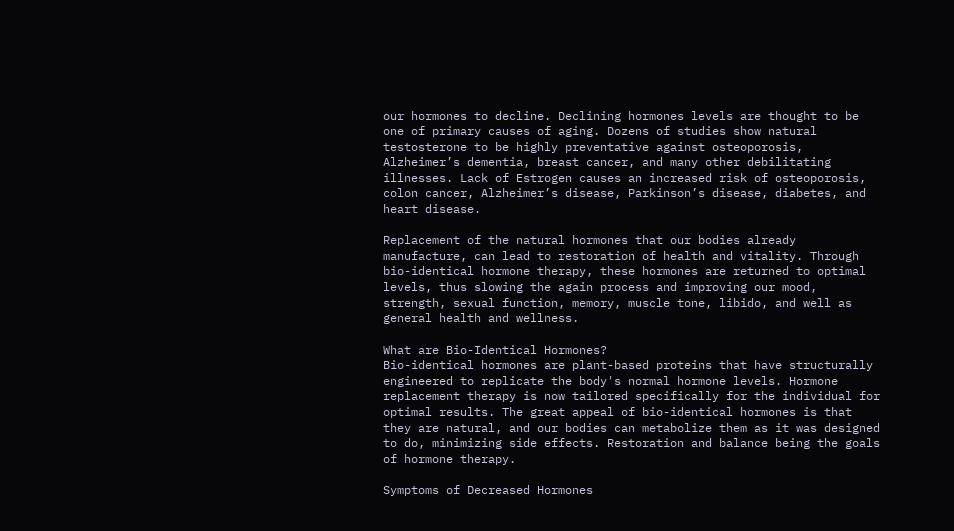our hormones to decline. Declining hormones levels are thought to be one of primary causes of aging. Dozens of studies show natural testosterone to be highly preventative against osteoporosis, Alzheimer’s dementia, breast cancer, and many other debilitating illnesses. Lack of Estrogen causes an increased risk of osteoporosis, colon cancer, Alzheimer’s disease, Parkinson’s disease, diabetes, and heart disease.

Replacement of the natural hormones that our bodies already manufacture, can lead to restoration of health and vitality. Through bio-identical hormone therapy, these hormones are returned to optimal levels, thus slowing the again process and improving our mood, strength, sexual function, memory, muscle tone, libido, and well as general health and wellness.

What are Bio-Identical Hormones?
Bio-identical hormones are plant-based proteins that have structurally engineered to replicate the body's normal hormone levels. Hormone replacement therapy is now tailored specifically for the individual for optimal results. The great appeal of bio-identical hormones is that they are natural, and our bodies can metabolize them as it was designed to do, minimizing side effects. Restoration and balance being the goals of hormone therapy.

Symptoms of Decreased Hormones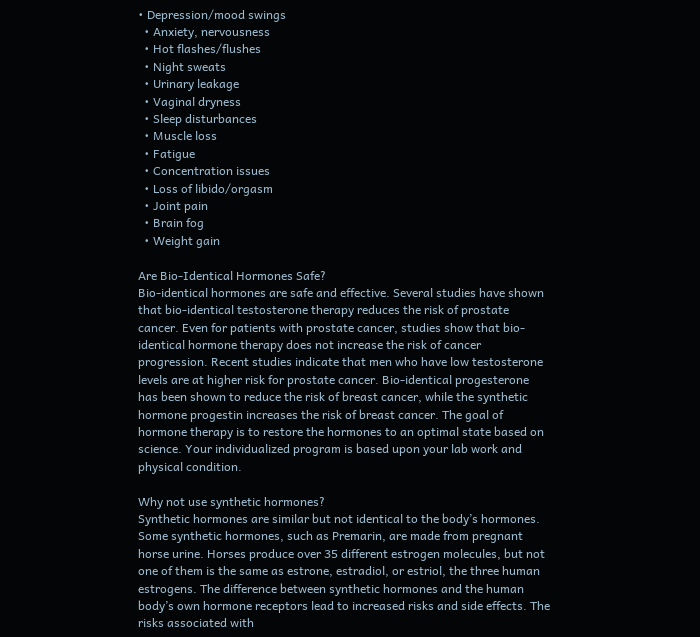• Depression/mood swings
  • Anxiety, nervousness
  • Hot flashes/flushes
  • Night sweats
  • Urinary leakage
  • Vaginal dryness
  • Sleep disturbances
  • Muscle loss
  • Fatigue
  • Concentration issues
  • Loss of libido/orgasm
  • Joint pain
  • Brain fog
  • Weight gain

Are Bio-Identical Hormones Safe?
Bio-identical hormones are safe and effective. Several studies have shown that bio-identical testosterone therapy reduces the risk of prostate cancer. Even for patients with prostate cancer, studies show that bio-identical hormone therapy does not increase the risk of cancer progression. Recent studies indicate that men who have low testosterone levels are at higher risk for prostate cancer. Bio-identical progesterone has been shown to reduce the risk of breast cancer, while the synthetic hormone progestin increases the risk of breast cancer. The goal of hormone therapy is to restore the hormones to an optimal state based on science. Your individualized program is based upon your lab work and physical condition.

Why not use synthetic hormones?
Synthetic hormones are similar but not identical to the body’s hormones. Some synthetic hormones, such as Premarin, are made from pregnant horse urine. Horses produce over 35 different estrogen molecules, but not one of them is the same as estrone, estradiol, or estriol, the three human estrogens. The difference between synthetic hormones and the human body’s own hormone receptors lead to increased risks and side effects. The risks associated with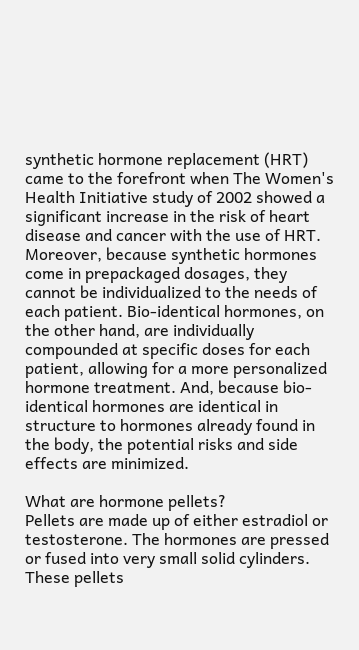synthetic hormone replacement (HRT) came to the forefront when The Women's Health Initiative study of 2002 showed a significant increase in the risk of heart disease and cancer with the use of HRT. Moreover, because synthetic hormones come in prepackaged dosages, they cannot be individualized to the needs of each patient. Bio-identical hormones, on the other hand, are individually compounded at specific doses for each patient, allowing for a more personalized hormone treatment. And, because bio-identical hormones are identical in structure to hormones already found in the body, the potential risks and side effects are minimized.

What are hormone pellets?
Pellets are made up of either estradiol or testosterone. The hormones are pressed or fused into very small solid cylinders. These pellets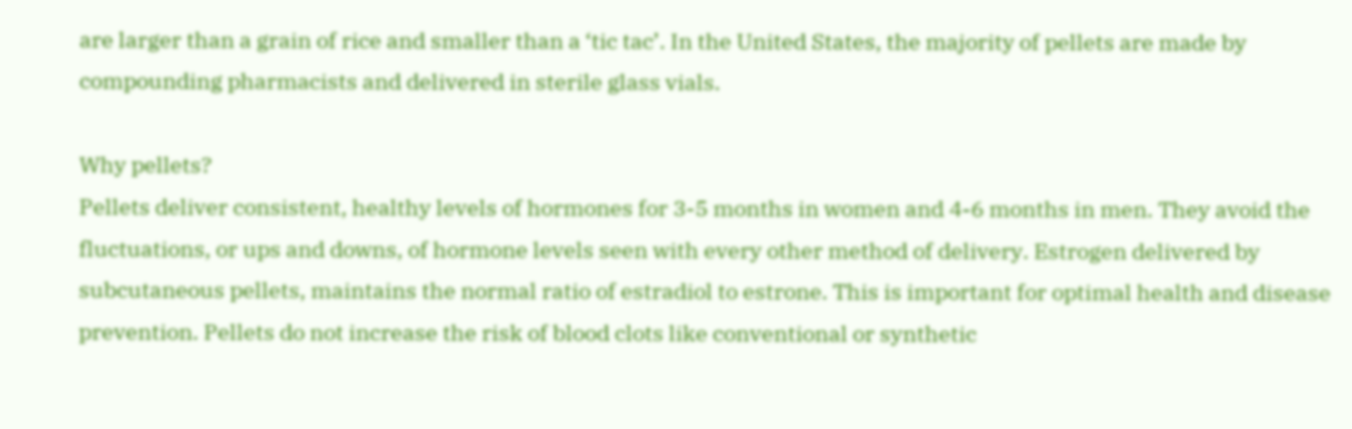are larger than a grain of rice and smaller than a ‘tic tac’. In the United States, the majority of pellets are made by compounding pharmacists and delivered in sterile glass vials.

Why pellets?
Pellets deliver consistent, healthy levels of hormones for 3-5 months in women and 4-6 months in men. They avoid the fluctuations, or ups and downs, of hormone levels seen with every other method of delivery. Estrogen delivered by subcutaneous pellets, maintains the normal ratio of estradiol to estrone. This is important for optimal health and disease prevention. Pellets do not increase the risk of blood clots like conventional or synthetic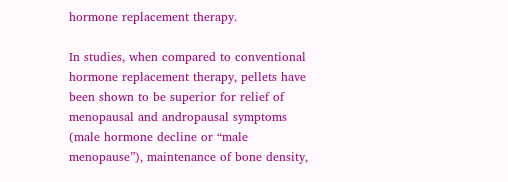hormone replacement therapy.

In studies, when compared to conventional hormone replacement therapy, pellets have been shown to be superior for relief of menopausal and andropausal symptoms (male hormone decline or “male menopause”), maintenance of bone density,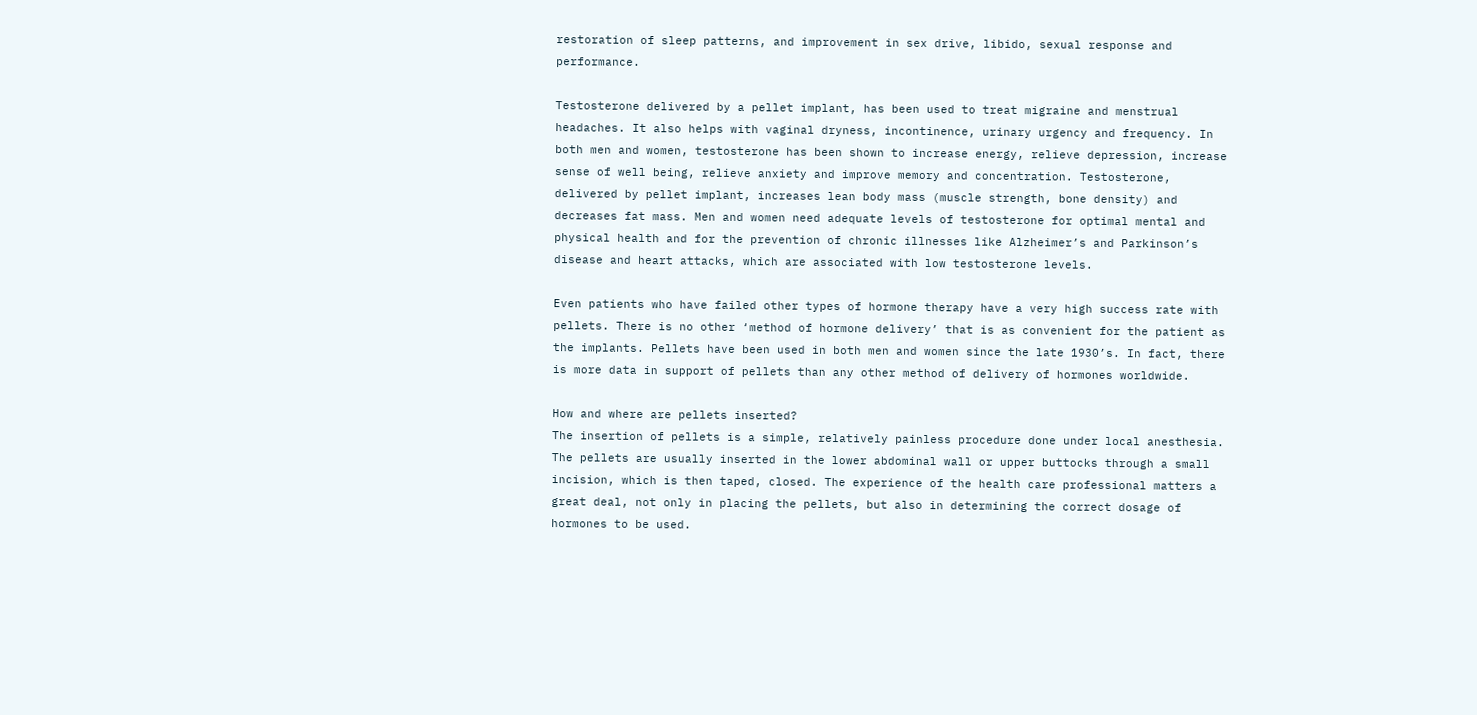restoration of sleep patterns, and improvement in sex drive, libido, sexual response and performance.

Testosterone delivered by a pellet implant, has been used to treat migraine and menstrual headaches. It also helps with vaginal dryness, incontinence, urinary urgency and frequency. In both men and women, testosterone has been shown to increase energy, relieve depression, increase sense of well being, relieve anxiety and improve memory and concentration. Testosterone, delivered by pellet implant, increases lean body mass (muscle strength, bone density) and decreases fat mass. Men and women need adequate levels of testosterone for optimal mental and physical health and for the prevention of chronic illnesses like Alzheimer’s and Parkinson’s disease and heart attacks, which are associated with low testosterone levels.

Even patients who have failed other types of hormone therapy have a very high success rate with pellets. There is no other ‘method of hormone delivery’ that is as convenient for the patient as the implants. Pellets have been used in both men and women since the late 1930’s. In fact, there is more data in support of pellets than any other method of delivery of hormones worldwide.

How and where are pellets inserted?
The insertion of pellets is a simple, relatively painless procedure done under local anesthesia. The pellets are usually inserted in the lower abdominal wall or upper buttocks through a small incision, which is then taped, closed. The experience of the health care professional matters a great deal, not only in placing the pellets, but also in determining the correct dosage of hormones to be used.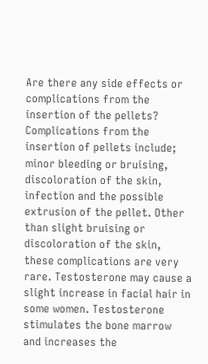Are there any side effects or complications from the insertion of the pellets?
Complications from the insertion of pellets include; minor bleeding or bruising, discoloration of the skin, infection and the possible extrusion of the pellet. Other than slight bruising or discoloration of the skin, these complications are very rare. Testosterone may cause a slight increase in facial hair in some women. Testosterone stimulates the bone marrow and increases the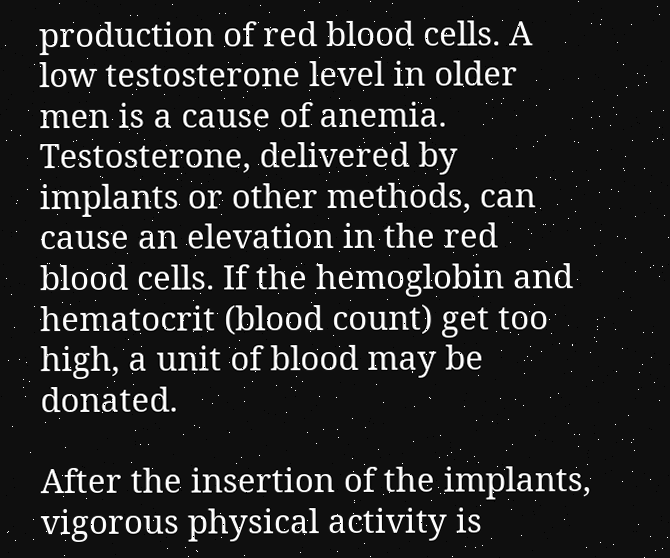production of red blood cells. A low testosterone level in older men is a cause of anemia. Testosterone, delivered by implants or other methods, can cause an elevation in the red blood cells. If the hemoglobin and hematocrit (blood count) get too high, a unit of blood may be donated.

After the insertion of the implants, vigorous physical activity is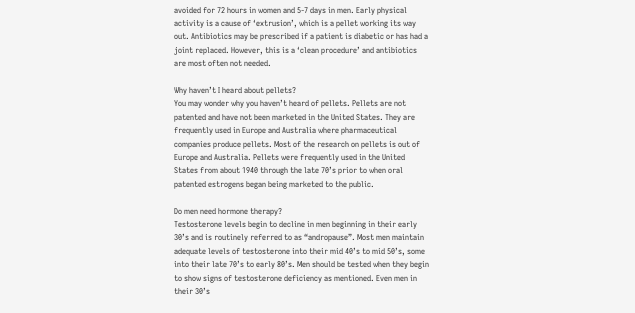avoided for 72 hours in women and 5-7 days in men. Early physical activity is a cause of ‘extrusion’, which is a pellet working its way out. Antibiotics may be prescribed if a patient is diabetic or has had a joint replaced. However, this is a ‘clean procedure’ and antibiotics are most often not needed.

Why haven’t I heard about pellets?
You may wonder why you haven’t heard of pellets. Pellets are not patented and have not been marketed in the United States. They are frequently used in Europe and Australia where pharmaceutical companies produce pellets. Most of the research on pellets is out of Europe and Australia. Pellets were frequently used in the United States from about 1940 through the late 70’s prior to when oral patented estrogens began being marketed to the public.

Do men need hormone therapy?
Testosterone levels begin to decline in men beginning in their early 30’s and is routinely referred to as “andropause”. Most men maintain adequate levels of testosterone into their mid 40’s to mid 50’s, some into their late 70’s to early 80’s. Men should be tested when they begin to show signs of testosterone deficiency as mentioned. Even men in their 30’s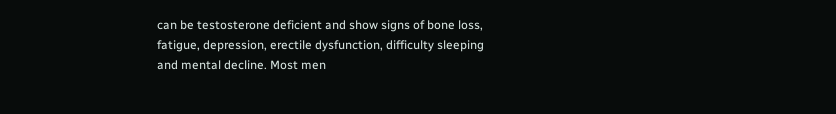can be testosterone deficient and show signs of bone loss, fatigue, depression, erectile dysfunction, difficulty sleeping and mental decline. Most men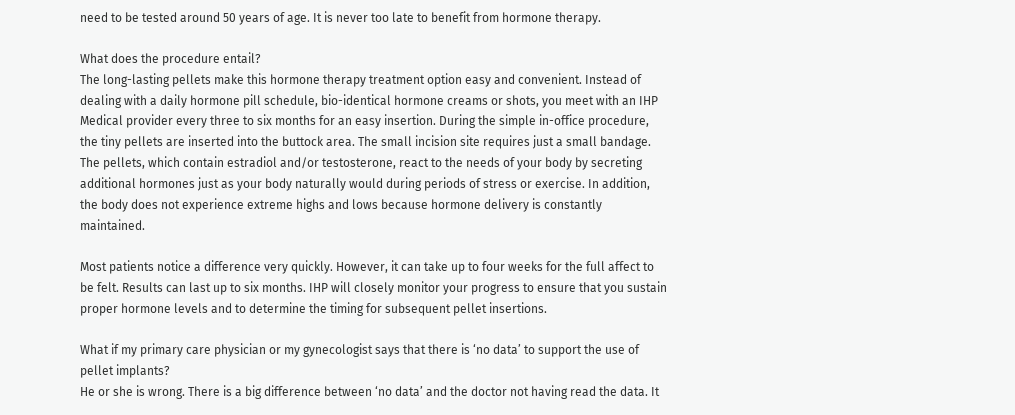need to be tested around 50 years of age. It is never too late to benefit from hormone therapy.

What does the procedure entail?
The long-lasting pellets make this hormone therapy treatment option easy and convenient. Instead of dealing with a daily hormone pill schedule, bio-identical hormone creams or shots, you meet with an IHP Medical provider every three to six months for an easy insertion. During the simple in-office procedure, the tiny pellets are inserted into the buttock area. The small incision site requires just a small bandage. The pellets, which contain estradiol and/or testosterone, react to the needs of your body by secreting additional hormones just as your body naturally would during periods of stress or exercise. In addition, the body does not experience extreme highs and lows because hormone delivery is constantly maintained.

Most patients notice a difference very quickly. However, it can take up to four weeks for the full affect to be felt. Results can last up to six months. IHP will closely monitor your progress to ensure that you sustain proper hormone levels and to determine the timing for subsequent pellet insertions.

What if my primary care physician or my gynecologist says that there is ‘no data’ to support the use of pellet implants?
He or she is wrong. There is a big difference between ‘no data’ and the doctor not having read the data. It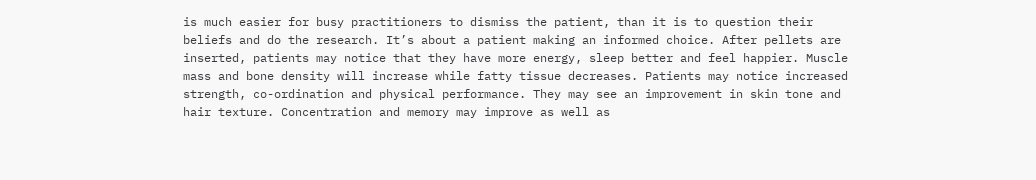is much easier for busy practitioners to dismiss the patient, than it is to question their beliefs and do the research. It’s about a patient making an informed choice. After pellets are inserted, patients may notice that they have more energy, sleep better and feel happier. Muscle mass and bone density will increase while fatty tissue decreases. Patients may notice increased strength, co-ordination and physical performance. They may see an improvement in skin tone and hair texture. Concentration and memory may improve as well as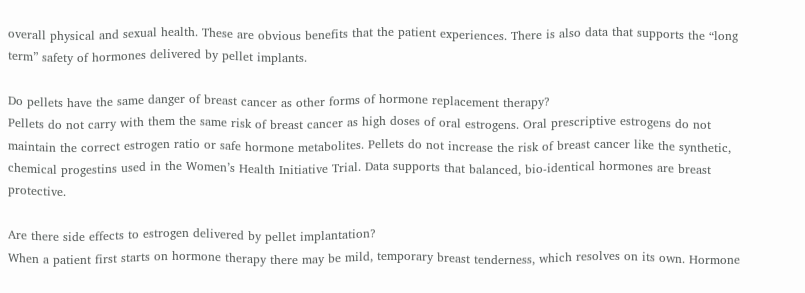overall physical and sexual health. These are obvious benefits that the patient experiences. There is also data that supports the “long term” safety of hormones delivered by pellet implants.

Do pellets have the same danger of breast cancer as other forms of hormone replacement therapy?
Pellets do not carry with them the same risk of breast cancer as high doses of oral estrogens. Oral prescriptive estrogens do not maintain the correct estrogen ratio or safe hormone metabolites. Pellets do not increase the risk of breast cancer like the synthetic, chemical progestins used in the Women’s Health Initiative Trial. Data supports that balanced, bio-identical hormones are breast protective.

Are there side effects to estrogen delivered by pellet implantation?
When a patient first starts on hormone therapy there may be mild, temporary breast tenderness, which resolves on its own. Hormone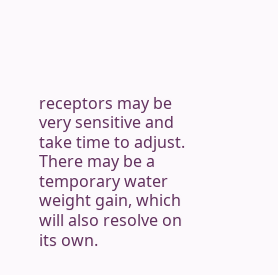receptors may be very sensitive and take time to adjust. There may be a temporary water weight gain, which will also resolve on its own.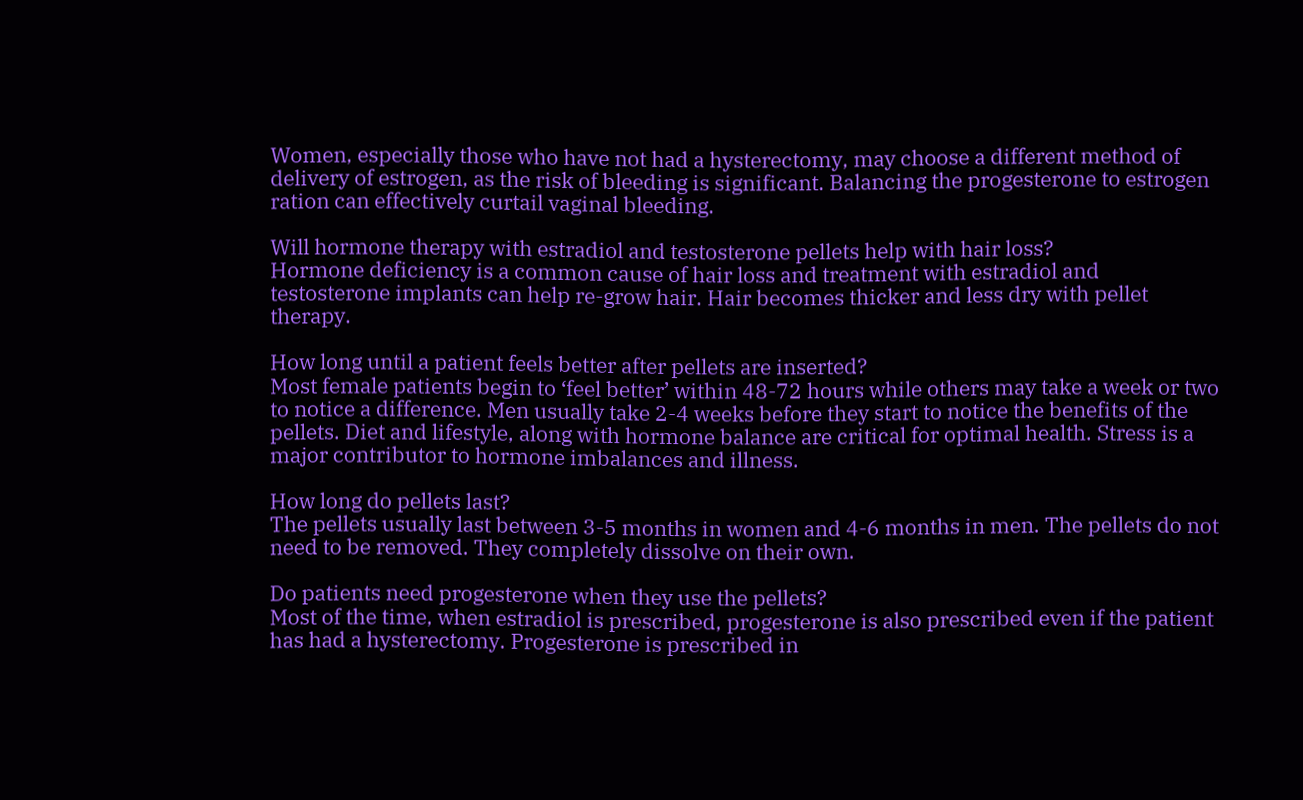Women, especially those who have not had a hysterectomy, may choose a different method of delivery of estrogen, as the risk of bleeding is significant. Balancing the progesterone to estrogen ration can effectively curtail vaginal bleeding.

Will hormone therapy with estradiol and testosterone pellets help with hair loss?
Hormone deficiency is a common cause of hair loss and treatment with estradiol and testosterone implants can help re-grow hair. Hair becomes thicker and less dry with pellet therapy.

How long until a patient feels better after pellets are inserted?
Most female patients begin to ‘feel better’ within 48-72 hours while others may take a week or two to notice a difference. Men usually take 2-4 weeks before they start to notice the benefits of the pellets. Diet and lifestyle, along with hormone balance are critical for optimal health. Stress is a major contributor to hormone imbalances and illness.

How long do pellets last?
The pellets usually last between 3-5 months in women and 4-6 months in men. The pellets do not need to be removed. They completely dissolve on their own.

Do patients need progesterone when they use the pellets?
Most of the time, when estradiol is prescribed, progesterone is also prescribed even if the patient has had a hysterectomy. Progesterone is prescribed in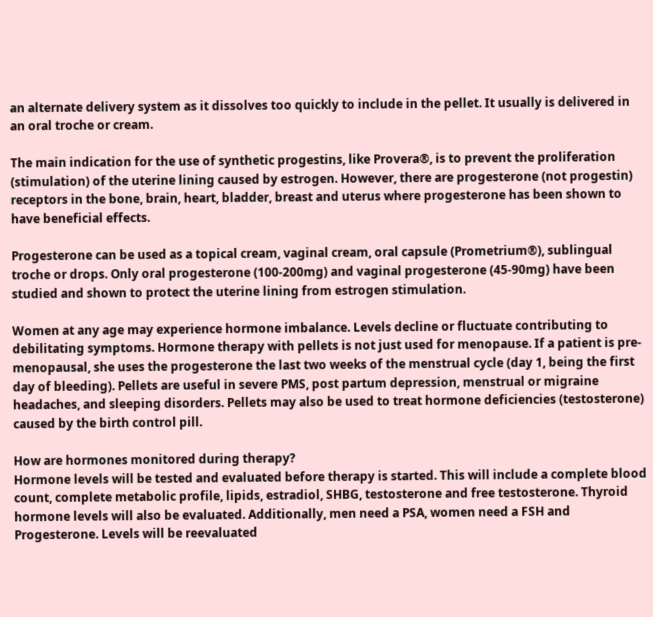an alternate delivery system as it dissolves too quickly to include in the pellet. It usually is delivered in an oral troche or cream.

The main indication for the use of synthetic progestins, like Provera®, is to prevent the proliferation (stimulation) of the uterine lining caused by estrogen. However, there are progesterone (not progestin) receptors in the bone, brain, heart, bladder, breast and uterus where progesterone has been shown to have beneficial effects.

Progesterone can be used as a topical cream, vaginal cream, oral capsule (Prometrium®), sublingual troche or drops. Only oral progesterone (100-200mg) and vaginal progesterone (45-90mg) have been studied and shown to protect the uterine lining from estrogen stimulation.

Women at any age may experience hormone imbalance. Levels decline or fluctuate contributing to debilitating symptoms. Hormone therapy with pellets is not just used for menopause. If a patient is pre-menopausal, she uses the progesterone the last two weeks of the menstrual cycle (day 1, being the first day of bleeding). Pellets are useful in severe PMS, post partum depression, menstrual or migraine headaches, and sleeping disorders. Pellets may also be used to treat hormone deficiencies (testosterone) caused by the birth control pill.

How are hormones monitored during therapy?
Hormone levels will be tested and evaluated before therapy is started. This will include a complete blood count, complete metabolic profile, lipids, estradiol, SHBG, testosterone and free testosterone. Thyroid hormone levels will also be evaluated. Additionally, men need a PSA, women need a FSH and Progesterone. Levels will be reevaluated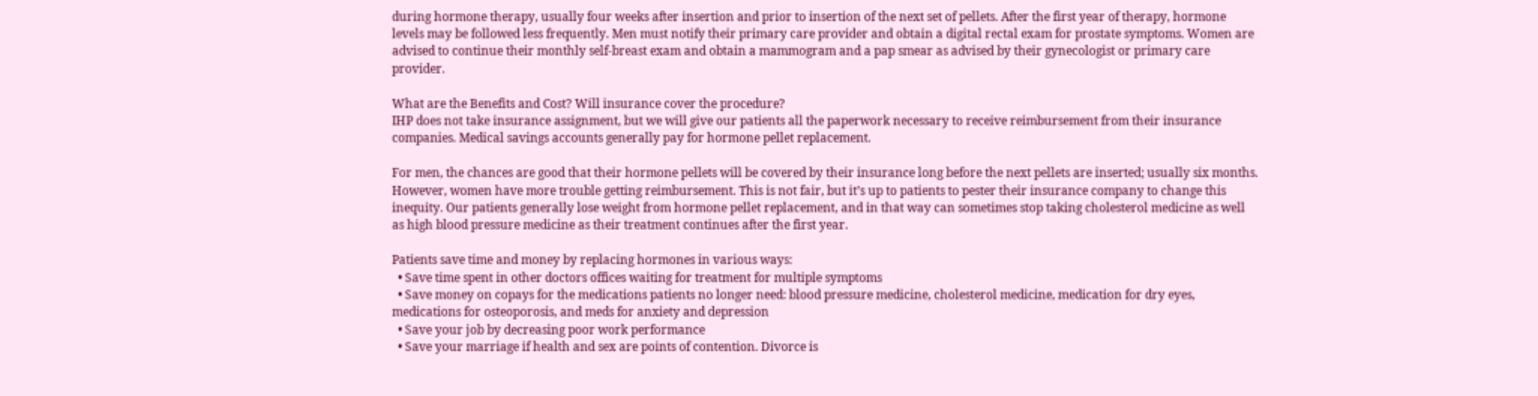during hormone therapy, usually four weeks after insertion and prior to insertion of the next set of pellets. After the first year of therapy, hormone levels may be followed less frequently. Men must notify their primary care provider and obtain a digital rectal exam for prostate symptoms. Women are advised to continue their monthly self-breast exam and obtain a mammogram and a pap smear as advised by their gynecologist or primary care provider.

What are the Benefits and Cost? Will insurance cover the procedure?
IHP does not take insurance assignment, but we will give our patients all the paperwork necessary to receive reimbursement from their insurance companies. Medical savings accounts generally pay for hormone pellet replacement.

For men, the chances are good that their hormone pellets will be covered by their insurance long before the next pellets are inserted; usually six months. However, women have more trouble getting reimbursement. This is not fair, but it’s up to patients to pester their insurance company to change this inequity. Our patients generally lose weight from hormone pellet replacement, and in that way can sometimes stop taking cholesterol medicine as well as high blood pressure medicine as their treatment continues after the first year.

Patients save time and money by replacing hormones in various ways:
  • Save time spent in other doctors offices waiting for treatment for multiple symptoms
  • Save money on copays for the medications patients no longer need: blood pressure medicine, cholesterol medicine, medication for dry eyes, medications for osteoporosis, and meds for anxiety and depression
  • Save your job by decreasing poor work performance
  • Save your marriage if health and sex are points of contention. Divorce is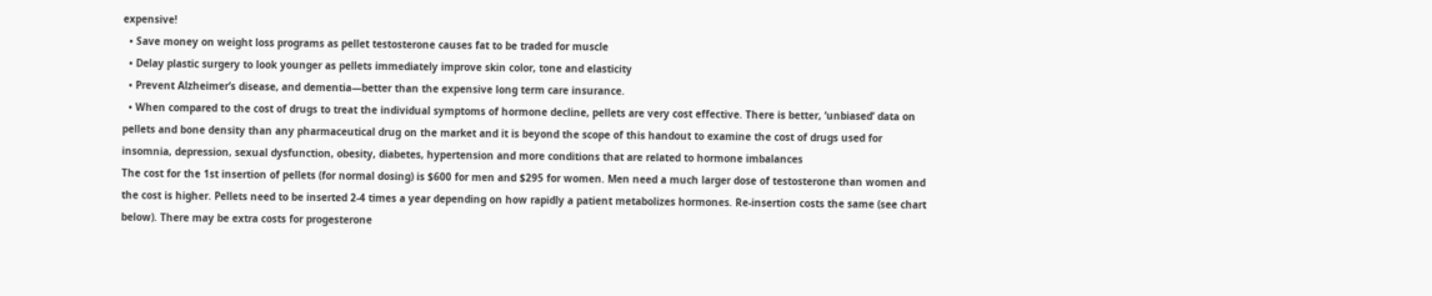expensive!
  • Save money on weight loss programs as pellet testosterone causes fat to be traded for muscle
  • Delay plastic surgery to look younger as pellets immediately improve skin color, tone and elasticity
  • Prevent Alzheimer’s disease, and dementia—better than the expensive long term care insurance.
  • When compared to the cost of drugs to treat the individual symptoms of hormone decline, pellets are very cost effective. There is better, ‘unbiased’ data on pellets and bone density than any pharmaceutical drug on the market and it is beyond the scope of this handout to examine the cost of drugs used for insomnia, depression, sexual dysfunction, obesity, diabetes, hypertension and more conditions that are related to hormone imbalances
The cost for the 1st insertion of pellets (for normal dosing) is $600 for men and $295 for women. Men need a much larger dose of testosterone than women and the cost is higher. Pellets need to be inserted 2-4 times a year depending on how rapidly a patient metabolizes hormones. Re-insertion costs the same (see chart below). There may be extra costs for progesterone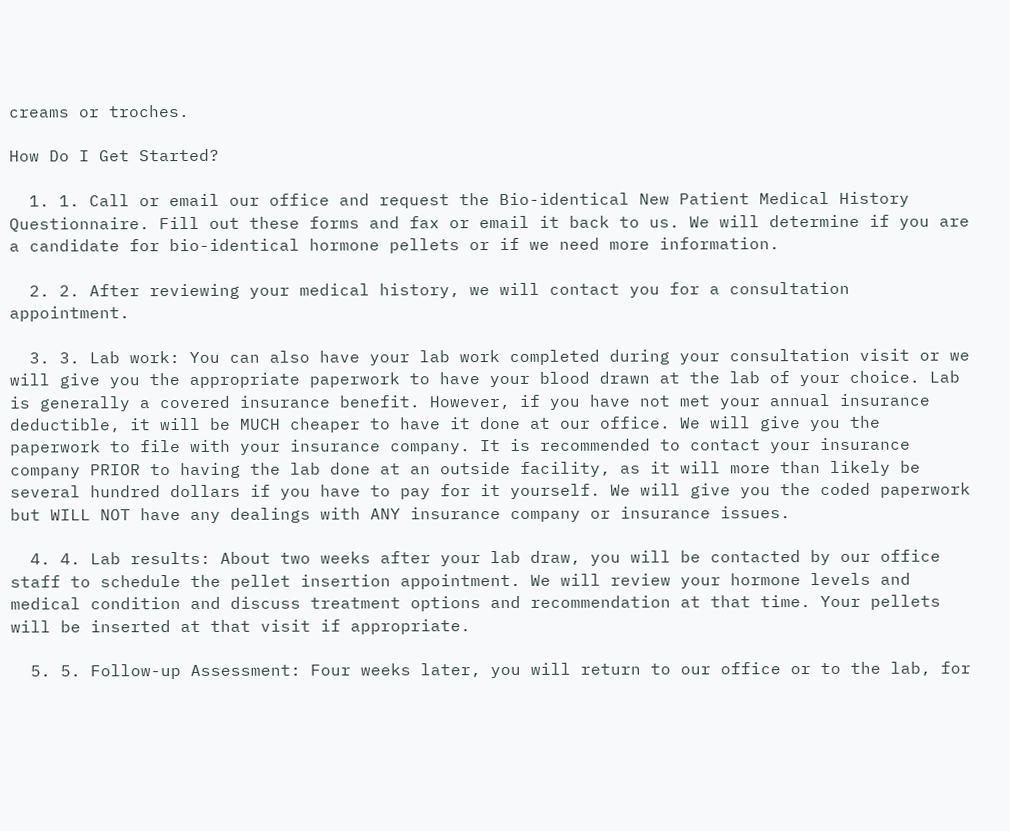creams or troches.

How Do I Get Started?

  1. 1. Call or email our office and request the Bio-identical New Patient Medical History Questionnaire. Fill out these forms and fax or email it back to us. We will determine if you are a candidate for bio-identical hormone pellets or if we need more information.

  2. 2. After reviewing your medical history, we will contact you for a consultation appointment.

  3. 3. Lab work: You can also have your lab work completed during your consultation visit or we will give you the appropriate paperwork to have your blood drawn at the lab of your choice. Lab is generally a covered insurance benefit. However, if you have not met your annual insurance deductible, it will be MUCH cheaper to have it done at our office. We will give you the paperwork to file with your insurance company. It is recommended to contact your insurance company PRIOR to having the lab done at an outside facility, as it will more than likely be several hundred dollars if you have to pay for it yourself. We will give you the coded paperwork but WILL NOT have any dealings with ANY insurance company or insurance issues.

  4. 4. Lab results: About two weeks after your lab draw, you will be contacted by our office staff to schedule the pellet insertion appointment. We will review your hormone levels and medical condition and discuss treatment options and recommendation at that time. Your pellets will be inserted at that visit if appropriate.

  5. 5. Follow-up Assessment: Four weeks later, you will return to our office or to the lab, for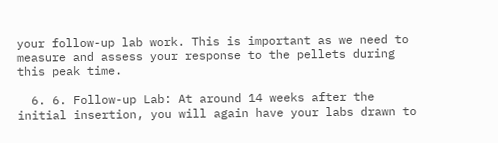your follow-up lab work. This is important as we need to measure and assess your response to the pellets during this peak time.

  6. 6. Follow-up Lab: At around 14 weeks after the initial insertion, you will again have your labs drawn to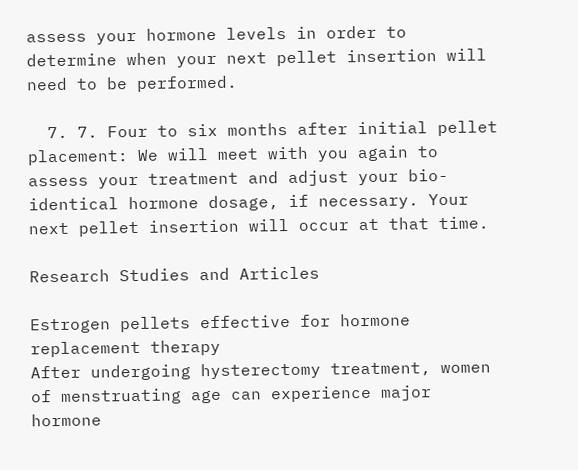assess your hormone levels in order to determine when your next pellet insertion will need to be performed.

  7. 7. Four to six months after initial pellet placement: We will meet with you again to assess your treatment and adjust your bio-identical hormone dosage, if necessary. Your next pellet insertion will occur at that time.

Research Studies and Articles

Estrogen pellets effective for hormone replacement therapy
After undergoing hysterectomy treatment, women of menstruating age can experience major hormone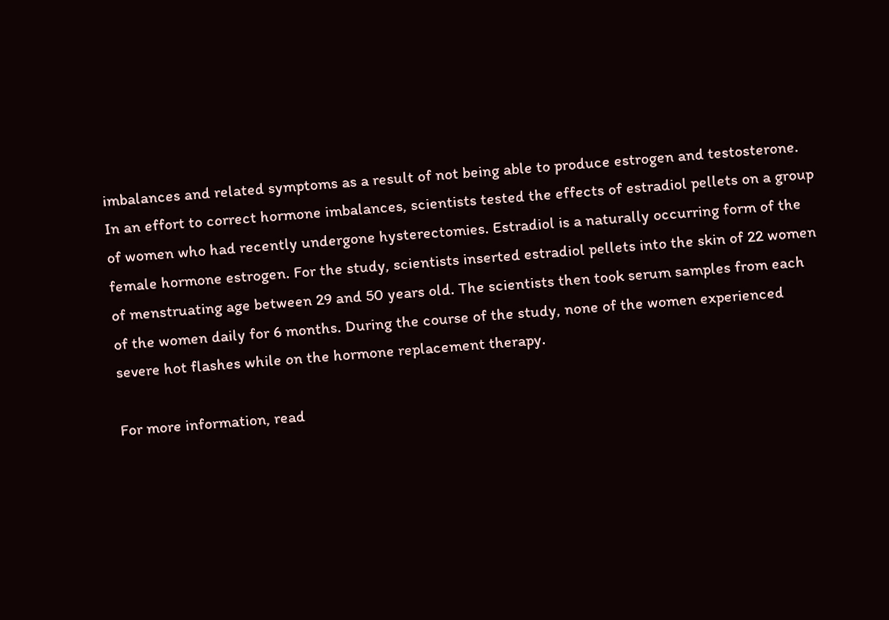imbalances and related symptoms as a result of not being able to produce estrogen and testosterone. In an effort to correct hormone imbalances, scientists tested the effects of estradiol pellets on a group of women who had recently undergone hysterectomies. Estradiol is a naturally occurring form of the female hormone estrogen. For the study, scientists inserted estradiol pellets into the skin of 22 women of menstruating age between 29 and 50 years old. The scientists then took serum samples from each of the women daily for 6 months. During the course of the study, none of the women experienced severe hot flashes while on the hormone replacement therapy.

For more information, read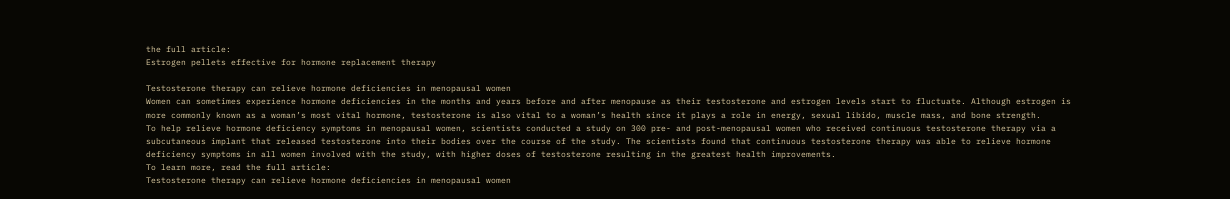the full article:
Estrogen pellets effective for hormone replacement therapy

Testosterone therapy can relieve hormone deficiencies in menopausal women
Women can sometimes experience hormone deficiencies in the months and years before and after menopause as their testosterone and estrogen levels start to fluctuate. Although estrogen is more commonly known as a woman’s most vital hormone, testosterone is also vital to a woman’s health since it plays a role in energy, sexual libido, muscle mass, and bone strength.
To help relieve hormone deficiency symptoms in menopausal women, scientists conducted a study on 300 pre- and post-menopausal women who received continuous testosterone therapy via a subcutaneous implant that released testosterone into their bodies over the course of the study. The scientists found that continuous testosterone therapy was able to relieve hormone deficiency symptoms in all women involved with the study, with higher doses of testosterone resulting in the greatest health improvements.
To learn more, read the full article:
Testosterone therapy can relieve hormone deficiencies in menopausal women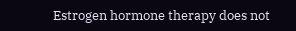Estrogen hormone therapy does not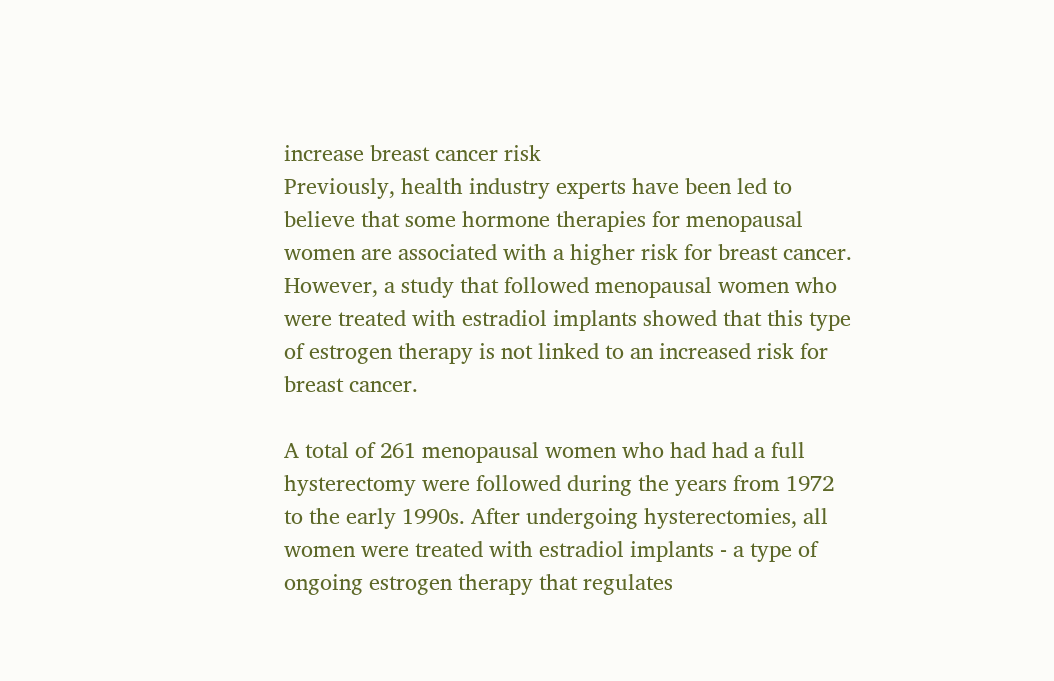increase breast cancer risk
Previously, health industry experts have been led to believe that some hormone therapies for menopausal women are associated with a higher risk for breast cancer. However, a study that followed menopausal women who were treated with estradiol implants showed that this type of estrogen therapy is not linked to an increased risk for breast cancer.

A total of 261 menopausal women who had had a full hysterectomy were followed during the years from 1972 to the early 1990s. After undergoing hysterectomies, all women were treated with estradiol implants - a type of ongoing estrogen therapy that regulates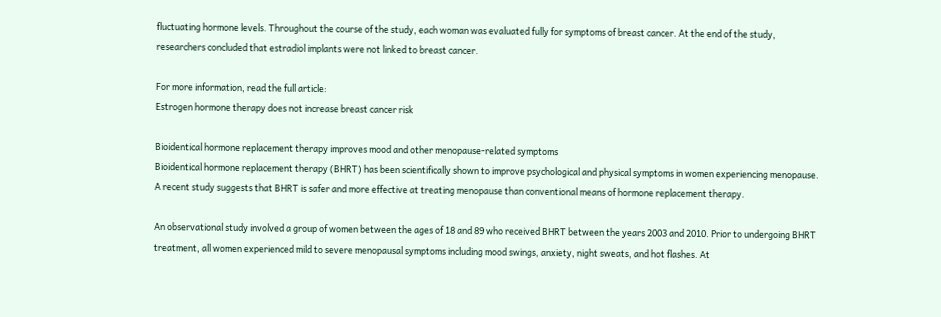fluctuating hormone levels. Throughout the course of the study, each woman was evaluated fully for symptoms of breast cancer. At the end of the study, researchers concluded that estradiol implants were not linked to breast cancer.

For more information, read the full article:
Estrogen hormone therapy does not increase breast cancer risk

Bioidentical hormone replacement therapy improves mood and other menopause-related symptoms
Bioidentical hormone replacement therapy (BHRT) has been scientifically shown to improve psychological and physical symptoms in women experiencing menopause. A recent study suggests that BHRT is safer and more effective at treating menopause than conventional means of hormone replacement therapy.

An observational study involved a group of women between the ages of 18 and 89 who received BHRT between the years 2003 and 2010. Prior to undergoing BHRT treatment, all women experienced mild to severe menopausal symptoms including mood swings, anxiety, night sweats, and hot flashes. At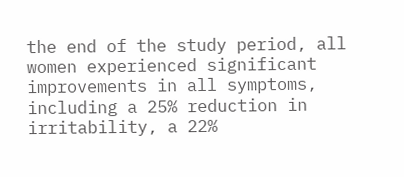the end of the study period, all women experienced significant improvements in all symptoms, including a 25% reduction in irritability, a 22%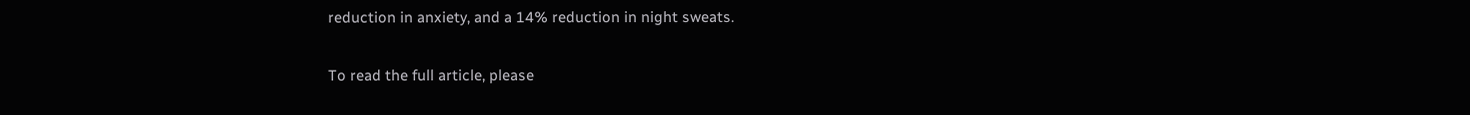reduction in anxiety, and a 14% reduction in night sweats.

To read the full article, please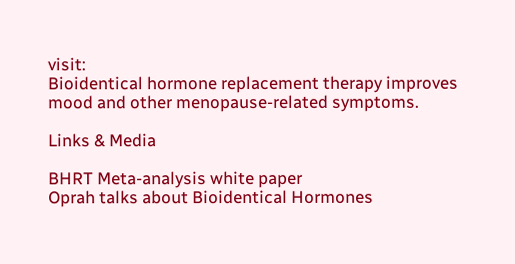visit:
Bioidentical hormone replacement therapy improves mood and other menopause-related symptoms.

Links & Media

BHRT Meta-analysis white paper
Oprah talks about Bioidentical Hormones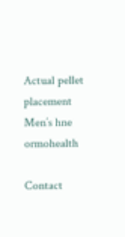Actual pellet placement
Men’s hne ormohealth

Contact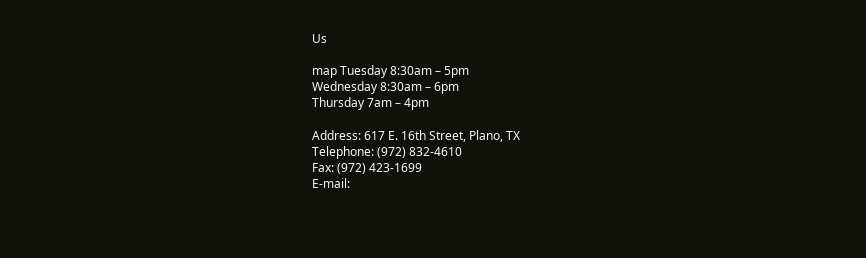Us

map Tuesday 8:30am – 5pm
Wednesday 8:30am – 6pm
Thursday 7am – 4pm

Address: 617 E. 16th Street, Plano, TX
Telephone: (972) 832-4610
Fax: (972) 423-1699
E-mail: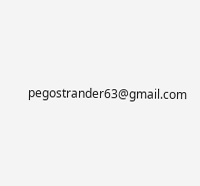pegostrander63@gmail.com